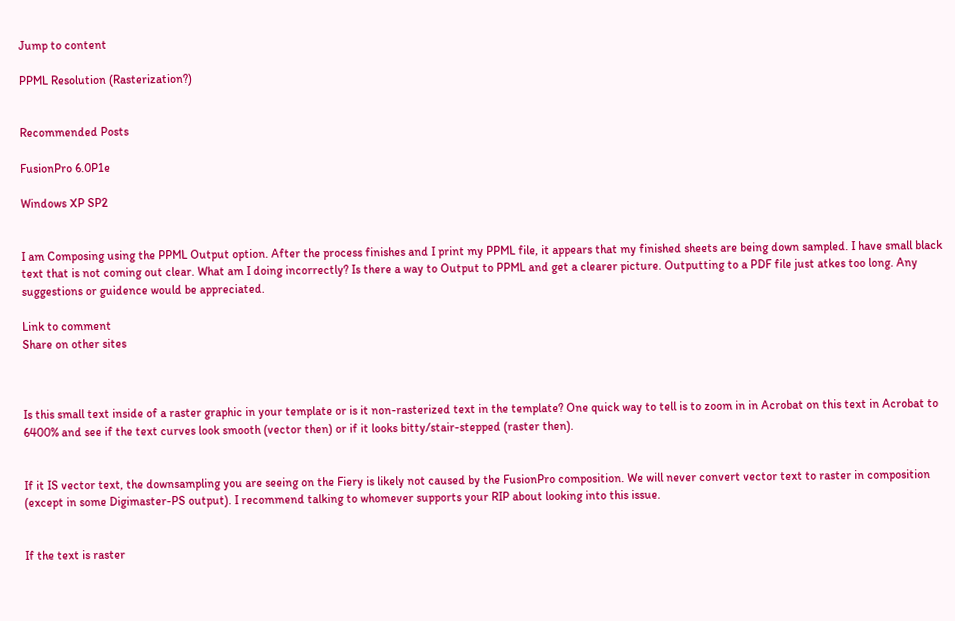Jump to content

PPML Resolution (Rasterization?)


Recommended Posts

FusionPro 6.0P1e

Windows XP SP2


I am Composing using the PPML Output option. After the process finishes and I print my PPML file, it appears that my finished sheets are being down sampled. I have small black text that is not coming out clear. What am I doing incorrectly? Is there a way to Output to PPML and get a clearer picture. Outputting to a PDF file just atkes too long. Any suggestions or guidence would be appreciated.

Link to comment
Share on other sites



Is this small text inside of a raster graphic in your template or is it non-rasterized text in the template? One quick way to tell is to zoom in in Acrobat on this text in Acrobat to 6400% and see if the text curves look smooth (vector then) or if it looks bitty/stair-stepped (raster then).


If it IS vector text, the downsampling you are seeing on the Fiery is likely not caused by the FusionPro composition. We will never convert vector text to raster in composition (except in some Digimaster-PS output). I recommend talking to whomever supports your RIP about looking into this issue.


If the text is raster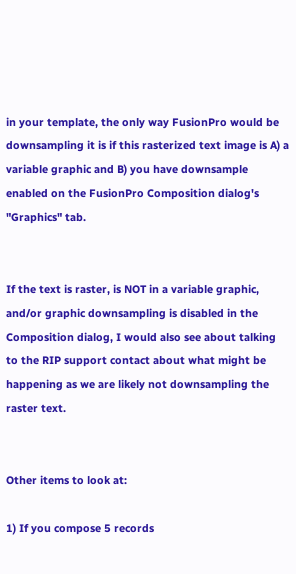in your template, the only way FusionPro would be downsampling it is if this rasterized text image is A) a variable graphic and B) you have downsample enabled on the FusionPro Composition dialog's "Graphics" tab.


If the text is raster, is NOT in a variable graphic, and/or graphic downsampling is disabled in the Composition dialog, I would also see about talking to the RIP support contact about what might be happening as we are likely not downsampling the raster text.


Other items to look at:

1) If you compose 5 records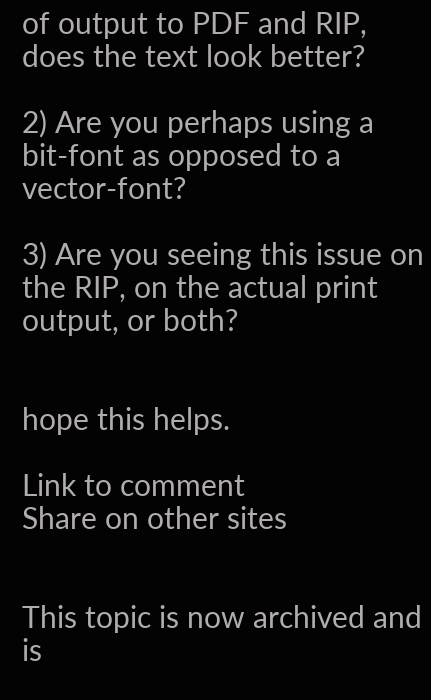of output to PDF and RIP, does the text look better?

2) Are you perhaps using a bit-font as opposed to a vector-font?

3) Are you seeing this issue on the RIP, on the actual print output, or both?


hope this helps.

Link to comment
Share on other sites


This topic is now archived and is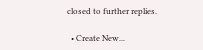closed to further replies.

  • Create New...